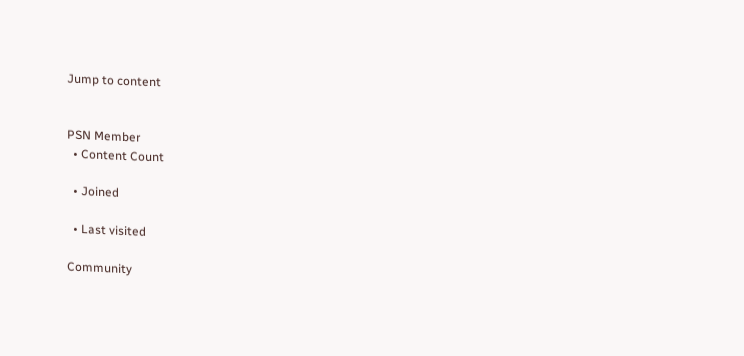Jump to content


PSN Member
  • Content Count

  • Joined

  • Last visited

Community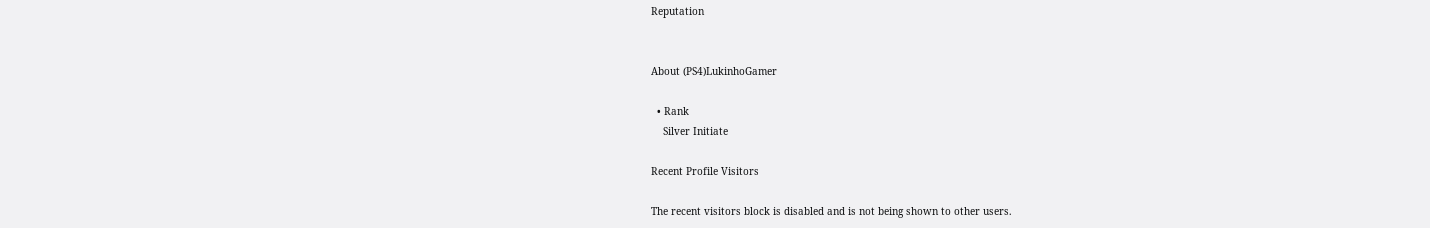Reputation


About (PS4)LukinhoGamer

  • Rank
    Silver Initiate

Recent Profile Visitors

The recent visitors block is disabled and is not being shown to other users.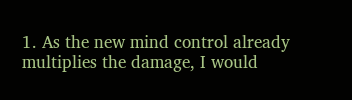1. As the new mind control already multiplies the damage, I would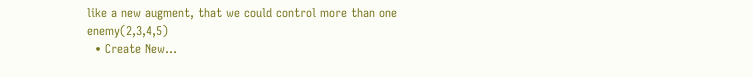like a new augment, that we could control more than one enemy(2,3,4,5)
  • Create New...